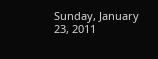Sunday, January 23, 2011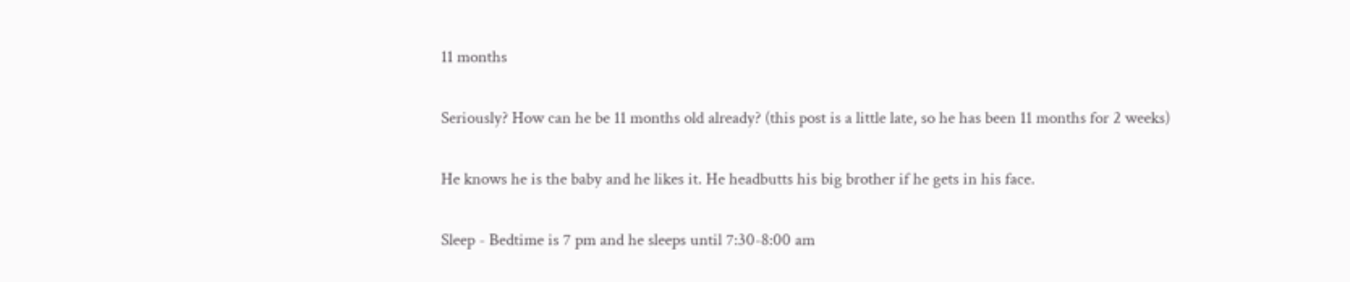11 months

Seriously? How can he be 11 months old already? (this post is a little late, so he has been 11 months for 2 weeks)

He knows he is the baby and he likes it. He headbutts his big brother if he gets in his face.

Sleep - Bedtime is 7 pm and he sleeps until 7:30-8:00 am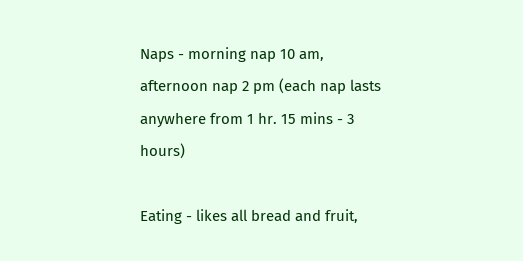Naps - morning nap 10 am, afternoon nap 2 pm (each nap lasts anywhere from 1 hr. 15 mins - 3 hours)

Eating - likes all bread and fruit,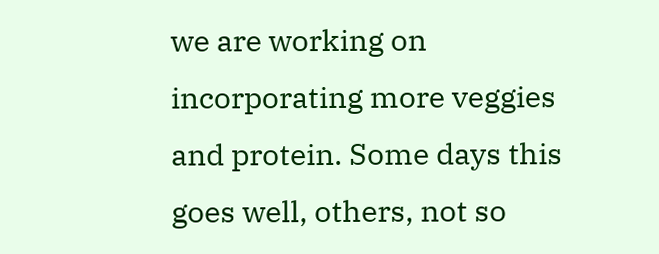we are working on incorporating more veggies and protein. Some days this goes well, others, not so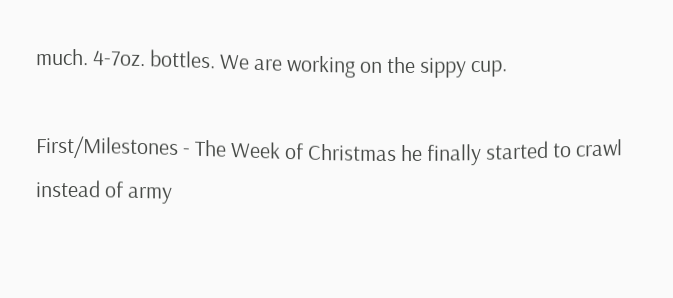much. 4-7oz. bottles. We are working on the sippy cup.

First/Milestones - The Week of Christmas he finally started to crawl instead of army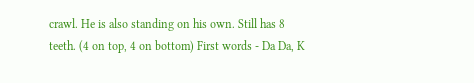crawl. He is also standing on his own. Still has 8 teeth. (4 on top, 4 on bottom) First words - Da Da, K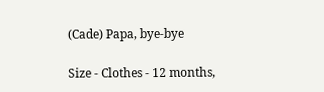(Cade) Papa, bye-bye

Size - Clothes - 12 months,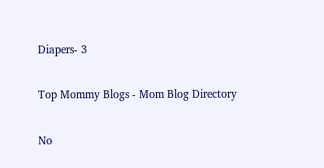Diapers- 3

Top Mommy Blogs - Mom Blog Directory

No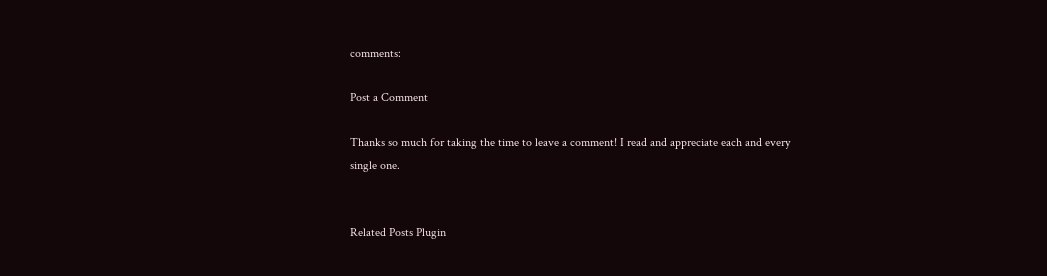comments:

Post a Comment

Thanks so much for taking the time to leave a comment! I read and appreciate each and every single one.


Related Posts Plugin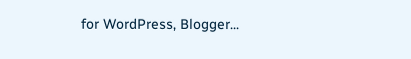for WordPress, Blogger...